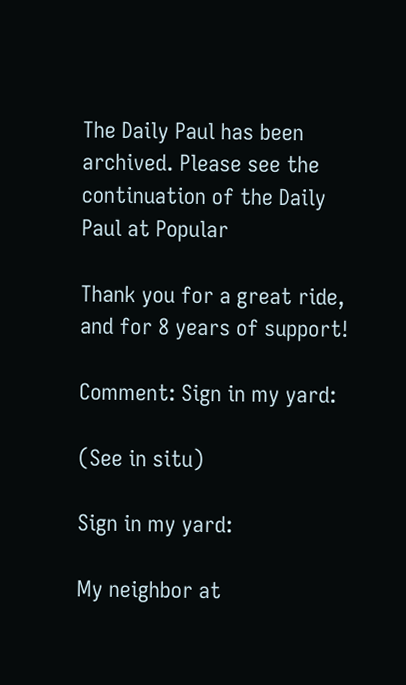The Daily Paul has been archived. Please see the continuation of the Daily Paul at Popular

Thank you for a great ride, and for 8 years of support!

Comment: Sign in my yard:

(See in situ)

Sign in my yard:

My neighbor at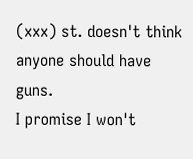(xxx) st. doesn't think anyone should have guns.
I promise I won't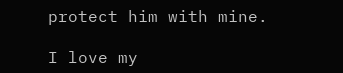protect him with mine.

I love my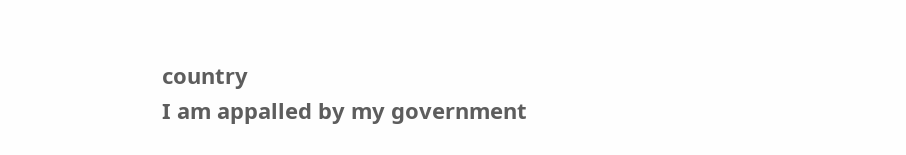country
I am appalled by my government